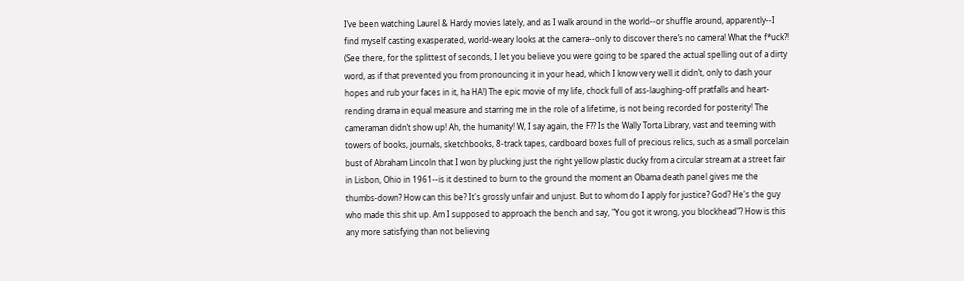I’ve been watching Laurel & Hardy movies lately, and as I walk around in the world--or shuffle around, apparently--I find myself casting exasperated, world-weary looks at the camera--only to discover there’s no camera! What the f*uck?! (See there, for the splittest of seconds, I let you believe you were going to be spared the actual spelling out of a dirty word, as if that prevented you from pronouncing it in your head, which I know very well it didn’t, only to dash your hopes and rub your faces in it, ha HA!) The epic movie of my life, chock full of ass-laughing-off pratfalls and heart-rending drama in equal measure and starring me in the role of a lifetime, is not being recorded for posterity! The cameraman didn’t show up! Ah, the humanity! W, I say again, the F?? Is the Wally Torta Library, vast and teeming with towers of books, journals, sketchbooks, 8-track tapes, cardboard boxes full of precious relics, such as a small porcelain bust of Abraham Lincoln that I won by plucking just the right yellow plastic ducky from a circular stream at a street fair in Lisbon, Ohio in 1961--is it destined to burn to the ground the moment an Obama death panel gives me the thumbs-down? How can this be? It's grossly unfair and unjust. But to whom do I apply for justice? God? He's the guy who made this shit up. Am I supposed to approach the bench and say, "You got it wrong, you blockhead"? How is this any more satisfying than not believing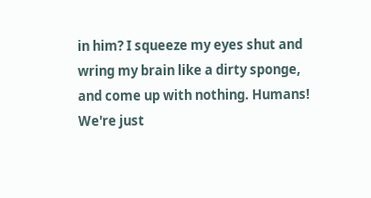in him? I squeeze my eyes shut and wring my brain like a dirty sponge, and come up with nothing. Humans! We're just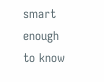smart enough to know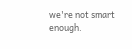we're not smart enough.